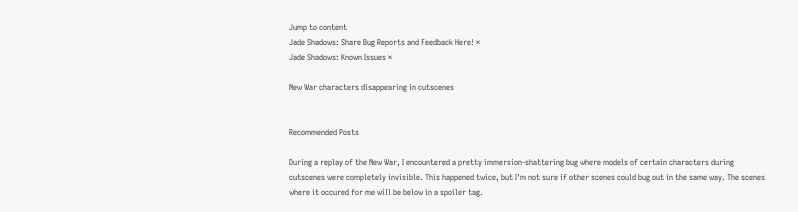Jump to content
Jade Shadows: Share Bug Reports and Feedback Here! ×
Jade Shadows: Known Issues ×

New War characters disappearing in cutscenes


Recommended Posts

During a replay of the New War, I encountered a pretty immersion-shattering bug where models of certain characters during cutscenes were completely invisible. This happened twice, but I'm not sure if other scenes could bug out in the same way. The scenes where it occured for me will be below in a spoiler tag.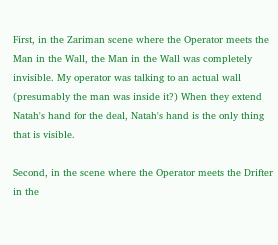First, in the Zariman scene where the Operator meets the Man in the Wall, the Man in the Wall was completely invisible. My operator was talking to an actual wall (presumably the man was inside it?) When they extend Natah's hand for the deal, Natah's hand is the only thing that is visible.

Second, in the scene where the Operator meets the Drifter in the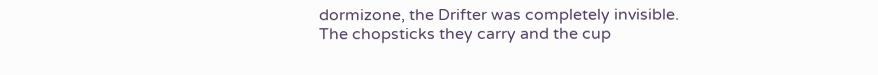dormizone, the Drifter was completely invisible. The chopsticks they carry and the cup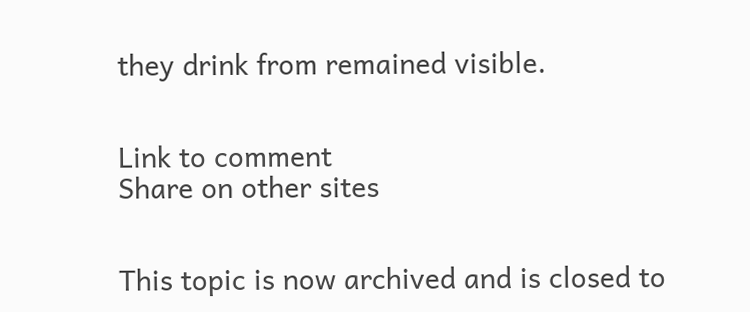they drink from remained visible.


Link to comment
Share on other sites


This topic is now archived and is closed to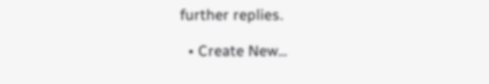further replies.

  • Create New...